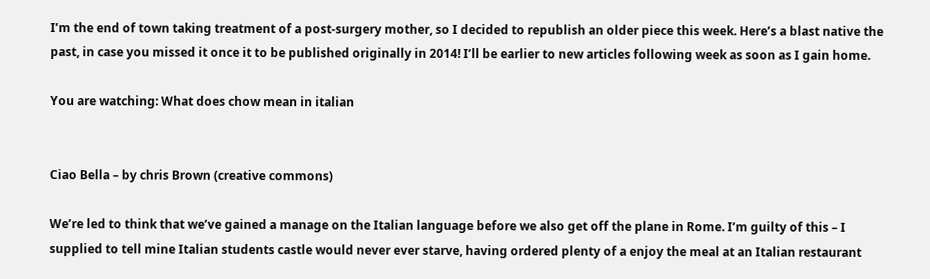I’m the end of town taking treatment of a post-surgery mother, so I decided to republish an older piece this week. Here’s a blast native the past, in case you missed it once it to be published originally in 2014! I’ll be earlier to new articles following week as soon as I gain home.

You are watching: What does chow mean in italian


Ciao Bella – by chris Brown (creative commons)

We’re led to think that we’ve gained a manage on the Italian language before we also get off the plane in Rome. I’m guilty of this – I supplied to tell mine Italian students castle would never ever starve, having ordered plenty of a enjoy the meal at an Italian restaurant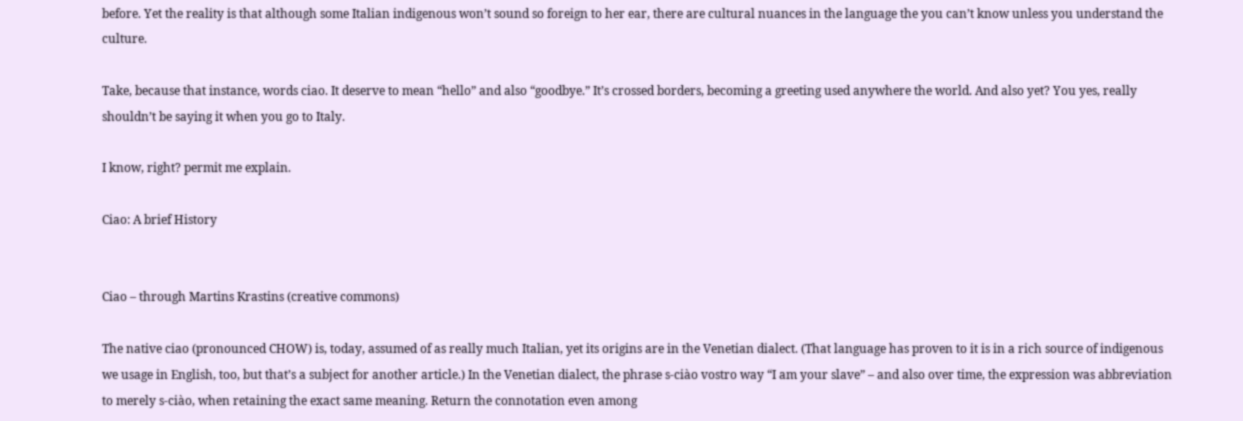before. Yet the reality is that although some Italian indigenous won’t sound so foreign to her ear, there are cultural nuances in the language the you can’t know unless you understand the culture.

Take, because that instance, words ciao. It deserve to mean “hello” and also “goodbye.” It’s crossed borders, becoming a greeting used anywhere the world. And also yet? You yes, really shouldn’t be saying it when you go to Italy.

I know, right? permit me explain.

Ciao: A brief History


Ciao – through Martins Krastins (creative commons)

The native ciao (pronounced CHOW) is, today, assumed of as really much Italian, yet its origins are in the Venetian dialect. (That language has proven to it is in a rich source of indigenous we usage in English, too, but that’s a subject for another article.) In the Venetian dialect, the phrase s-ciào vostro way “I am your slave” – and also over time, the expression was abbreviation to merely s-ciào, when retaining the exact same meaning. Return the connotation even among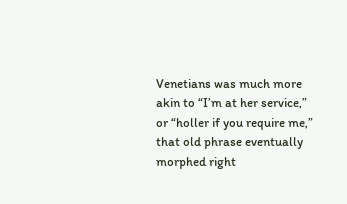Venetians was much more akin to “I’m at her service,” or “holler if you require me,” that old phrase eventually morphed right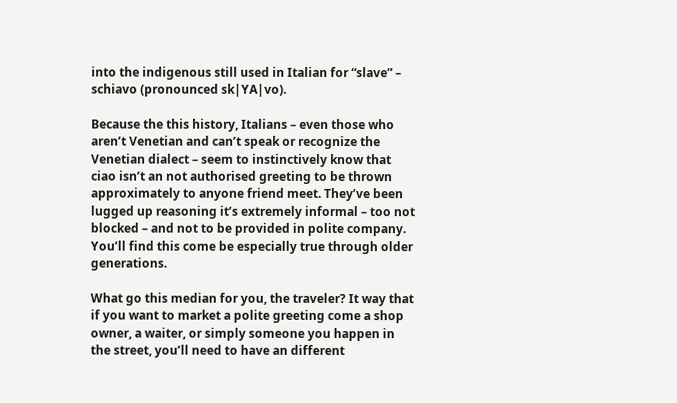into the indigenous still used in Italian for “slave” – schiavo (pronounced sk|YA|vo).

Because the this history, Italians – even those who aren’t Venetian and can’t speak or recognize the Venetian dialect – seem to instinctively know that ciao isn’t an not authorised greeting to be thrown approximately to anyone friend meet. They’ve been lugged up reasoning it’s extremely informal – too not blocked – and not to be provided in polite company. You’ll find this come be especially true through older generations.

What go this median for you, the traveler? It way that if you want to market a polite greeting come a shop owner, a waiter, or simply someone you happen in the street, you’ll need to have an different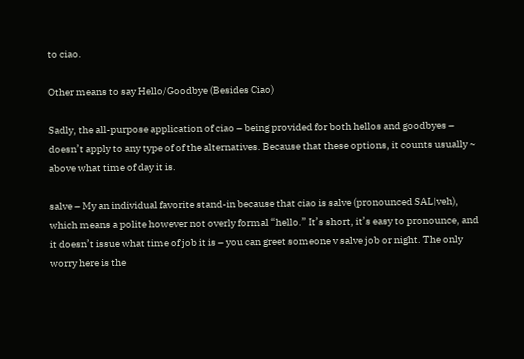to ciao.

Other means to say Hello/Goodbye (Besides Ciao)

Sadly, the all-purpose application of ciao – being provided for both hellos and goodbyes – doesn’t apply to any type of of the alternatives. Because that these options, it counts usually ~ above what time of day it is.

salve – My an individual favorite stand-in because that ciao is salve (pronounced SAL|veh), which means a polite however not overly formal “hello.” It’s short, it’s easy to pronounce, and it doesn’t issue what time of job it is – you can greet someone v salve job or night. The only worry here is the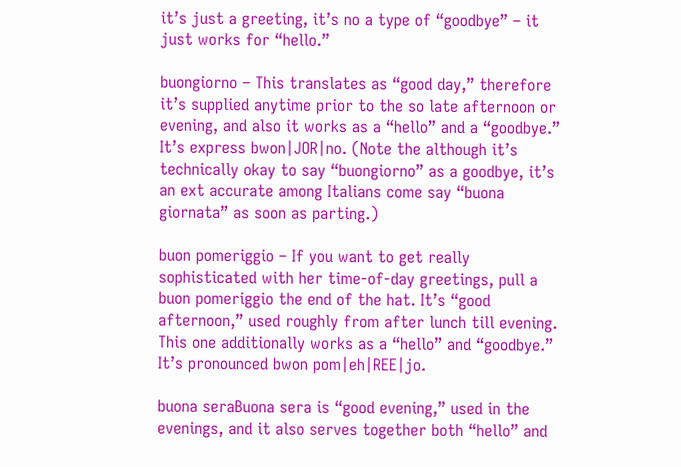it’s just a greeting, it’s no a type of “goodbye” – it just works for “hello.”

buongiorno – This translates as “good day,” therefore it’s supplied anytime prior to the so late afternoon or evening, and also it works as a “hello” and a “goodbye.” It’s express bwon|JOR|no. (Note the although it’s technically okay to say “buongiorno” as a goodbye, it’s an ext accurate among Italians come say “buona giornata” as soon as parting.)

buon pomeriggio – If you want to get really sophisticated with her time-of-day greetings, pull a buon pomeriggio the end of the hat. It’s “good afternoon,” used roughly from after lunch till evening. This one additionally works as a “hello” and “goodbye.” It’s pronounced bwon pom|eh|REE|jo.

buona seraBuona sera is “good evening,” used in the evenings, and it also serves together both “hello” and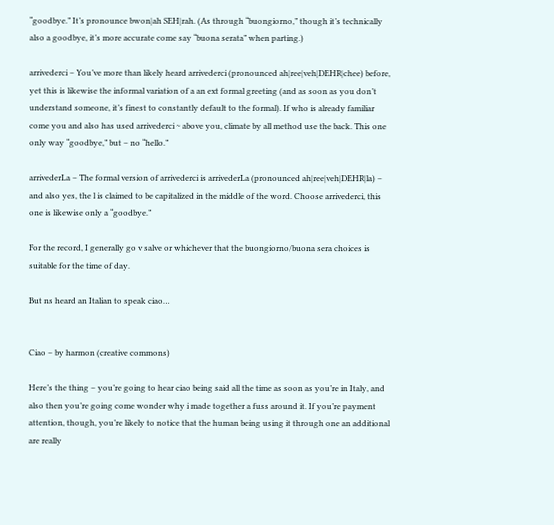“goodbye.” It’s pronounce bwon|ah SEH|rah. (As through “buongiorno,” though it’s technically also a goodbye, it’s more accurate come say “buona serata” when parting.)

arrivederci – You’ve more than likely heard arrivederci (pronounced ah|ree|veh|DEHR|chee) before, yet this is likewise the informal variation of a an ext formal greeting (and as soon as you don’t understand someone, it’s finest to constantly default to the formal). If who is already familiar come you and also has used arrivederci ~ above you, climate by all method use the back. This one only way “goodbye,” but – no “hello.”

arrivederLa – The formal version of arrivederci is arrivederLa (pronounced ah|ree|veh|DEHR|la) – and also yes, the l is claimed to be capitalized in the middle of the word. Choose arrivederci, this one is likewise only a “goodbye.”

For the record, I generally go v salve or whichever that the buongiorno/buona sera choices is suitable for the time of day.

But ns heard an Italian to speak ciao…


Ciao – by harmon (creative commons)

Here’s the thing – you’re going to hear ciao being said all the time as soon as you’re in Italy, and also then you’re going come wonder why i made together a fuss around it. If you’re payment attention, though, you’re likely to notice that the human being using it through one an additional are really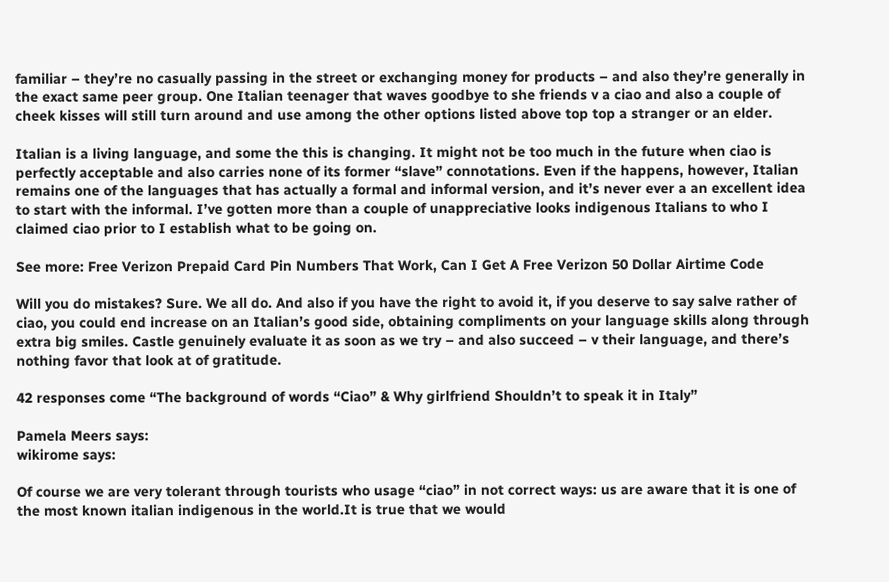familiar – they’re no casually passing in the street or exchanging money for products – and also they’re generally in the exact same peer group. One Italian teenager that waves goodbye to she friends v a ciao and also a couple of cheek kisses will still turn around and use among the other options listed above top top a stranger or an elder.

Italian is a living language, and some the this is changing. It might not be too much in the future when ciao is perfectly acceptable and also carries none of its former “slave” connotations. Even if the happens, however, Italian remains one of the languages that has actually a formal and informal version, and it’s never ever a an excellent idea to start with the informal. I’ve gotten more than a couple of unappreciative looks indigenous Italians to who I claimed ciao prior to I establish what to be going on.

See more: Free Verizon Prepaid Card Pin Numbers That Work, Can I Get A Free Verizon 50 Dollar Airtime Code

Will you do mistakes? Sure. We all do. And also if you have the right to avoid it, if you deserve to say salve rather of ciao, you could end increase on an Italian’s good side, obtaining compliments on your language skills along through extra big smiles. Castle genuinely evaluate it as soon as we try – and also succeed – v their language, and there’s nothing favor that look at of gratitude.

42 responses come “The background of words “Ciao” & Why girlfriend Shouldn’t to speak it in Italy”

Pamela Meers says:
wikirome says:

Of course we are very tolerant through tourists who usage “ciao” in not correct ways: us are aware that it is one of the most known italian indigenous in the world.It is true that we would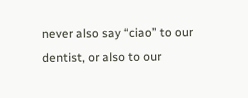never also say “ciao” to our dentist, or also to our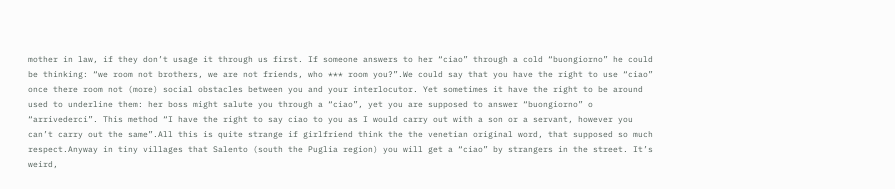mother in law, if they don’t usage it through us first. If someone answers to her “ciao” through a cold “buongiorno” he could be thinking: “we room not brothers, we are not friends, who *** room you?”.We could say that you have the right to use “ciao” once there room not (more) social obstacles between you and your interlocutor. Yet sometimes it have the right to be around used to underline them: her boss might salute you through a “ciao”, yet you are supposed to answer “buongiorno” o “arrivederci”. This method “I have the right to say ciao to you as I would carry out with a son or a servant, however you can’t carry out the same”.All this is quite strange if girlfriend think the the venetian original word, that supposed so much respect.Anyway in tiny villages that Salento (south the Puglia region) you will get a “ciao” by strangers in the street. It’s weird,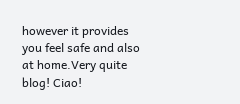however it provides you feel safe and also at home.Very quite blog! Ciao!